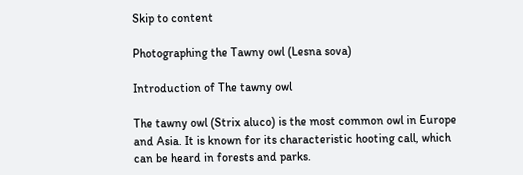Skip to content

Photographing the Tawny owl (Lesna sova)

Introduction of The tawny owl

The tawny owl (Strix aluco) is the most common owl in Europe and Asia. It is known for its characteristic hooting call, which can be heard in forests and parks.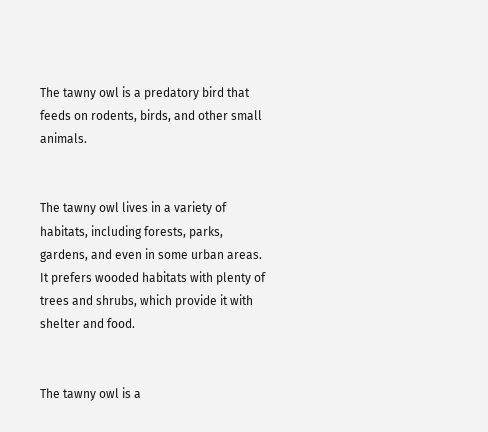The tawny owl is a predatory bird that feeds on rodents, birds, and other small animals.


The tawny owl lives in a variety of habitats, including forests, parks, gardens, and even in some urban areas. It prefers wooded habitats with plenty of trees and shrubs, which provide it with shelter and food.


The tawny owl is a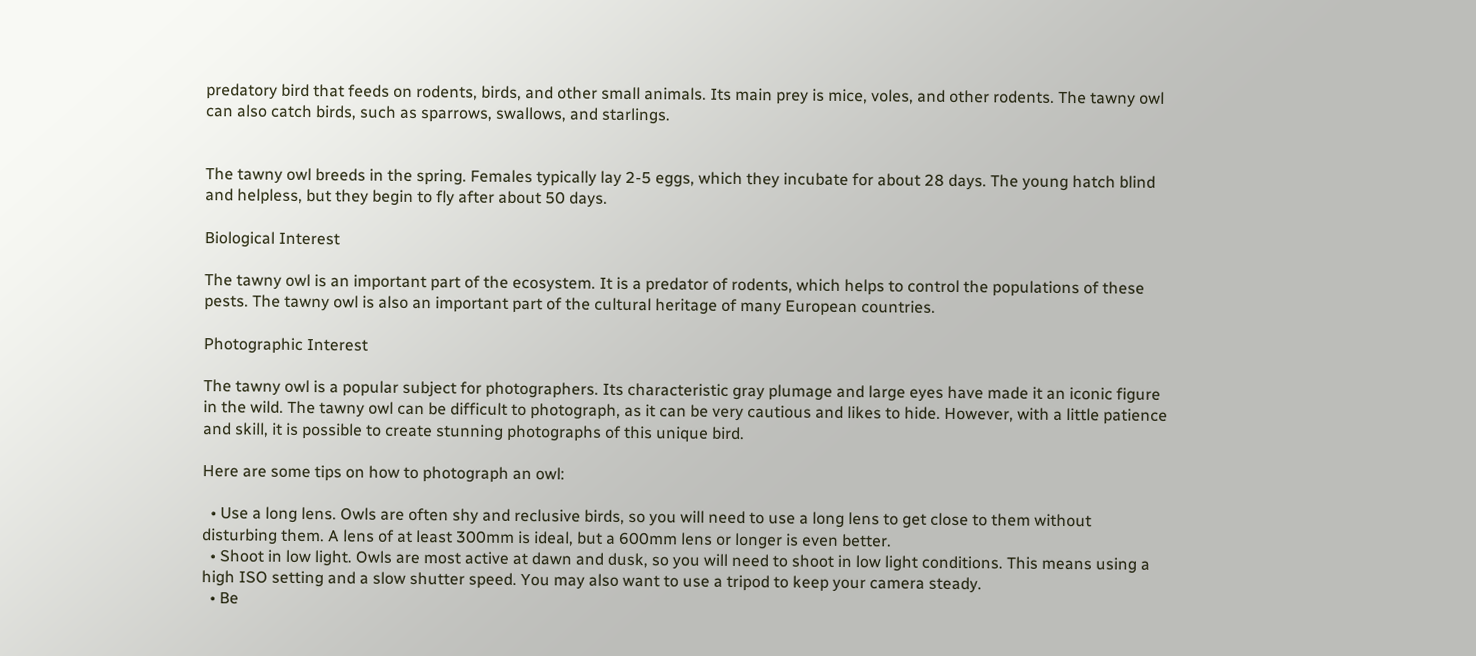predatory bird that feeds on rodents, birds, and other small animals. Its main prey is mice, voles, and other rodents. The tawny owl can also catch birds, such as sparrows, swallows, and starlings.


The tawny owl breeds in the spring. Females typically lay 2-5 eggs, which they incubate for about 28 days. The young hatch blind and helpless, but they begin to fly after about 50 days.

Biological Interest

The tawny owl is an important part of the ecosystem. It is a predator of rodents, which helps to control the populations of these pests. The tawny owl is also an important part of the cultural heritage of many European countries.

Photographic Interest

The tawny owl is a popular subject for photographers. Its characteristic gray plumage and large eyes have made it an iconic figure in the wild. The tawny owl can be difficult to photograph, as it can be very cautious and likes to hide. However, with a little patience and skill, it is possible to create stunning photographs of this unique bird.

Here are some tips on how to photograph an owl:

  • Use a long lens. Owls are often shy and reclusive birds, so you will need to use a long lens to get close to them without disturbing them. A lens of at least 300mm is ideal, but a 600mm lens or longer is even better.
  • Shoot in low light. Owls are most active at dawn and dusk, so you will need to shoot in low light conditions. This means using a high ISO setting and a slow shutter speed. You may also want to use a tripod to keep your camera steady.
  • Be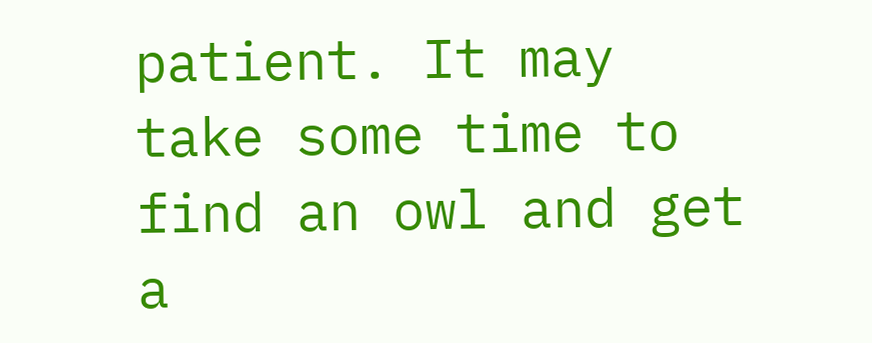patient. It may take some time to find an owl and get a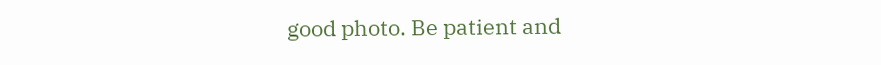good photo. Be patient and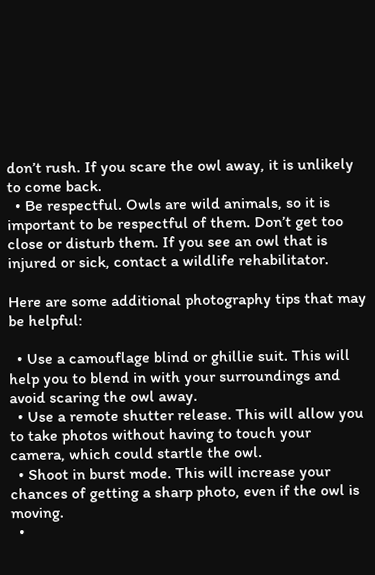don’t rush. If you scare the owl away, it is unlikely to come back.
  • Be respectful. Owls are wild animals, so it is important to be respectful of them. Don’t get too close or disturb them. If you see an owl that is injured or sick, contact a wildlife rehabilitator.

Here are some additional photography tips that may be helpful:

  • Use a camouflage blind or ghillie suit. This will help you to blend in with your surroundings and avoid scaring the owl away.
  • Use a remote shutter release. This will allow you to take photos without having to touch your camera, which could startle the owl.
  • Shoot in burst mode. This will increase your chances of getting a sharp photo, even if the owl is moving.
  •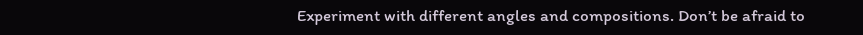Experiment with different angles and compositions. Don’t be afraid to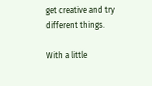get creative and try different things.

With a little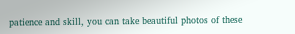patience and skill, you can take beautiful photos of these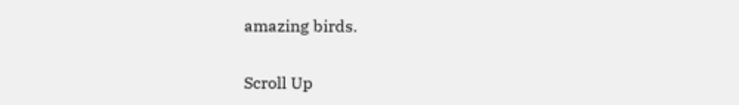amazing birds.


Scroll Up